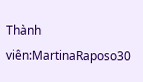Thành viên:MartinaRaposo30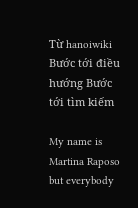Từ hanoiwiki
Bước tới điều hướng Bước tới tìm kiếm

My name is Martina Raposo but everybody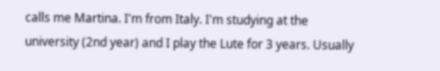calls me Martina. I'm from Italy. I'm studying at the university (2nd year) and I play the Lute for 3 years. Usually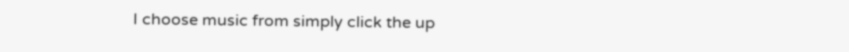I choose music from simply click the up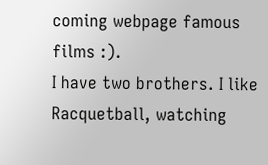coming webpage famous films :).
I have two brothers. I like Racquetball, watching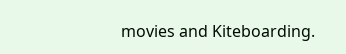movies and Kiteboarding.